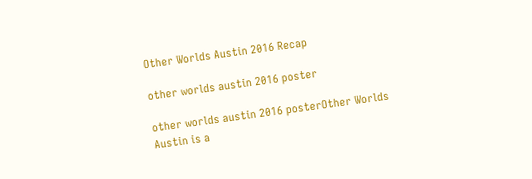Other Worlds Austin 2016 Recap

other worlds austin 2016 poster

other worlds austin 2016 posterOther Worlds Austin is a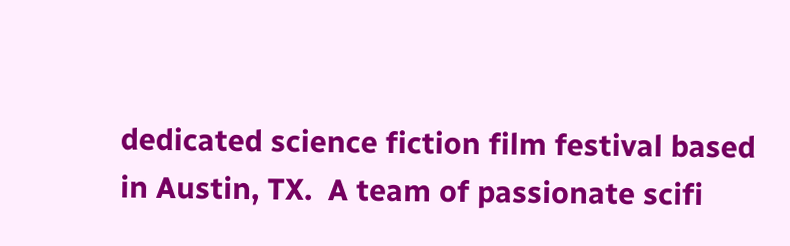dedicated science fiction film festival based in Austin, TX.  A team of passionate scifi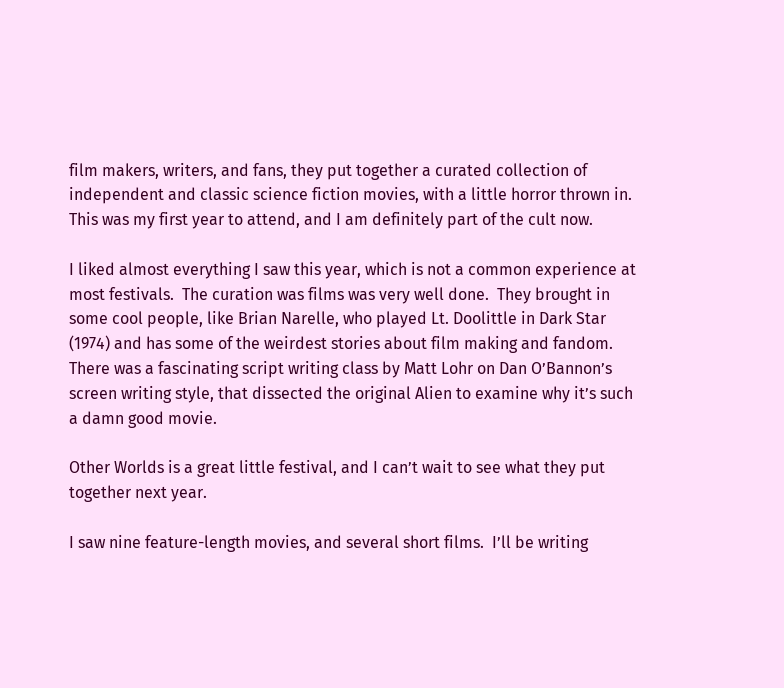film makers, writers, and fans, they put together a curated collection of independent and classic science fiction movies, with a little horror thrown in.  This was my first year to attend, and I am definitely part of the cult now.

I liked almost everything I saw this year, which is not a common experience at most festivals.  The curation was films was very well done.  They brought in some cool people, like Brian Narelle, who played Lt. Doolittle in Dark Star (1974) and has some of the weirdest stories about film making and fandom.  There was a fascinating script writing class by Matt Lohr on Dan O’Bannon’s screen writing style, that dissected the original Alien to examine why it’s such a damn good movie.

Other Worlds is a great little festival, and I can’t wait to see what they put together next year.

I saw nine feature-length movies, and several short films.  I’ll be writing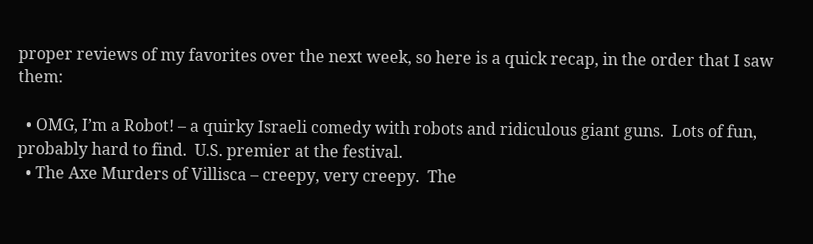proper reviews of my favorites over the next week, so here is a quick recap, in the order that I saw them:

  • OMG, I’m a Robot! – a quirky Israeli comedy with robots and ridiculous giant guns.  Lots of fun, probably hard to find.  U.S. premier at the festival.
  • The Axe Murders of Villisca – creepy, very creepy.  The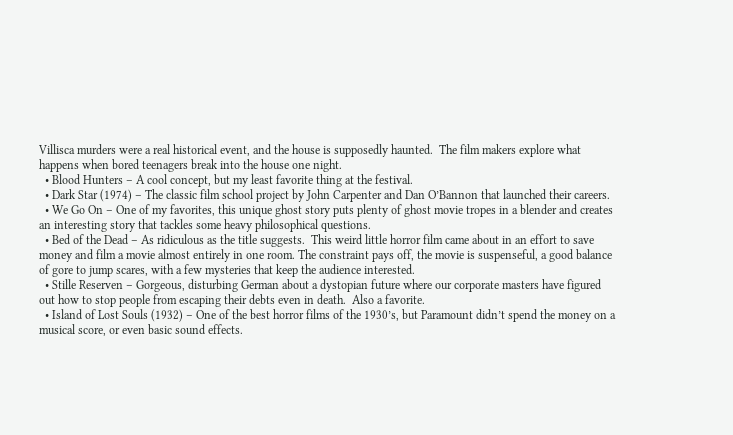Villisca murders were a real historical event, and the house is supposedly haunted.  The film makers explore what happens when bored teenagers break into the house one night.
  • Blood Hunters – A cool concept, but my least favorite thing at the festival.
  • Dark Star (1974) – The classic film school project by John Carpenter and Dan O’Bannon that launched their careers.
  • We Go On – One of my favorites, this unique ghost story puts plenty of ghost movie tropes in a blender and creates an interesting story that tackles some heavy philosophical questions.
  • Bed of the Dead – As ridiculous as the title suggests.  This weird little horror film came about in an effort to save money and film a movie almost entirely in one room. The constraint pays off, the movie is suspenseful, a good balance of gore to jump scares, with a few mysteries that keep the audience interested.
  • Stille Reserven – Gorgeous, disturbing German about a dystopian future where our corporate masters have figured out how to stop people from escaping their debts even in death.  Also a favorite.
  • Island of Lost Souls (1932) – One of the best horror films of the 1930’s, but Paramount didn’t spend the money on a musical score, or even basic sound effects.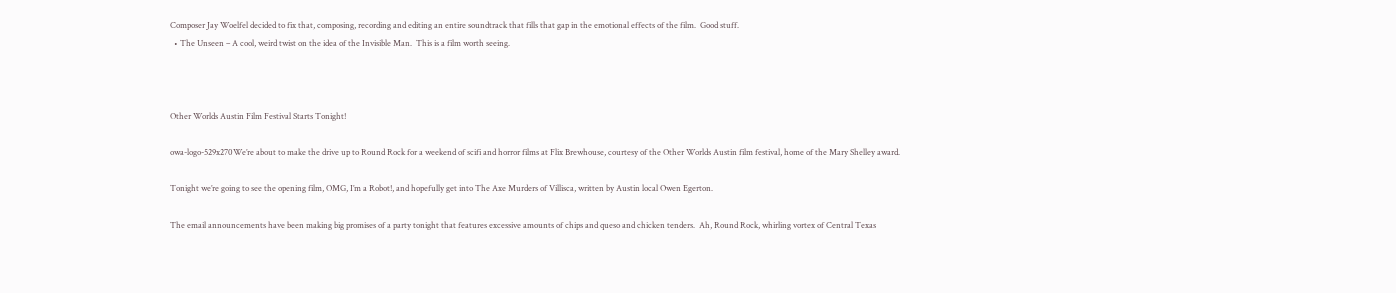Composer Jay Woelfel decided to fix that, composing, recording and editing an entire soundtrack that fills that gap in the emotional effects of the film.  Good stuff.
  • The Unseen – A cool, weird twist on the idea of the Invisible Man.  This is a film worth seeing.



Other Worlds Austin Film Festival Starts Tonight!

owa-logo-529x270We’re about to make the drive up to Round Rock for a weekend of scifi and horror films at Flix Brewhouse, courtesy of the Other Worlds Austin film festival, home of the Mary Shelley award.

Tonight we’re going to see the opening film, OMG, I’m a Robot!, and hopefully get into The Axe Murders of Villisca, written by Austin local Owen Egerton.

The email announcements have been making big promises of a party tonight that features excessive amounts of chips and queso and chicken tenders.  Ah, Round Rock, whirling vortex of Central Texas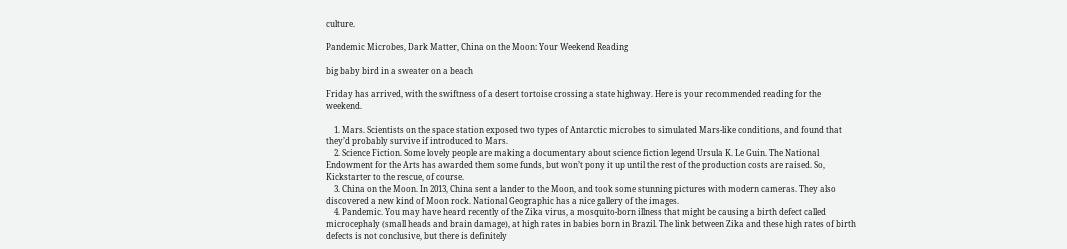culture.

Pandemic Microbes, Dark Matter, China on the Moon: Your Weekend Reading

big baby bird in a sweater on a beach

Friday has arrived, with the swiftness of a desert tortoise crossing a state highway. Here is your recommended reading for the weekend.

    1. Mars. Scientists on the space station exposed two types of Antarctic microbes to simulated Mars-like conditions, and found that they’d probably survive if introduced to Mars.
    2. Science Fiction. Some lovely people are making a documentary about science fiction legend Ursula K. Le Guin. The National Endowment for the Arts has awarded them some funds, but won’t pony it up until the rest of the production costs are raised. So, Kickstarter to the rescue, of course.
    3. China on the Moon. In 2013, China sent a lander to the Moon, and took some stunning pictures with modern cameras. They also discovered a new kind of Moon rock. National Geographic has a nice gallery of the images.
    4. Pandemic. You may have heard recently of the Zika virus, a mosquito-born illness that might be causing a birth defect called microcephaly (small heads and brain damage), at high rates in babies born in Brazil. The link between Zika and these high rates of birth defects is not conclusive, but there is definitely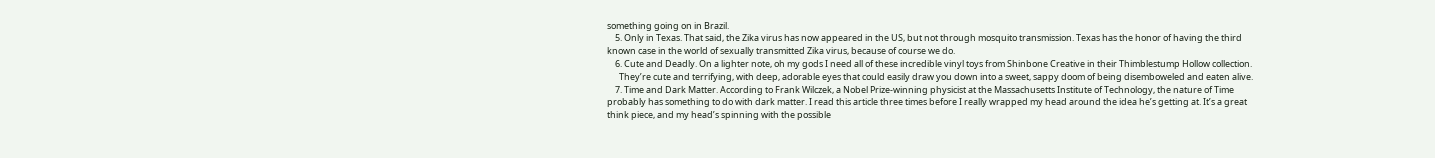something going on in Brazil.
    5. Only in Texas. That said, the Zika virus has now appeared in the US, but not through mosquito transmission. Texas has the honor of having the third known case in the world of sexually transmitted Zika virus, because of course we do.
    6. Cute and Deadly. On a lighter note, oh my gods I need all of these incredible vinyl toys from Shinbone Creative in their Thimblestump Hollow collection.
      They’re cute and terrifying, with deep, adorable eyes that could easily draw you down into a sweet, sappy doom of being disemboweled and eaten alive.
    7. Time and Dark Matter. According to Frank Wilczek, a Nobel Prize-winning physicist at the Massachusetts Institute of Technology, the nature of Time probably has something to do with dark matter. I read this article three times before I really wrapped my head around the idea he’s getting at. It’s a great think piece, and my head’s spinning with the possible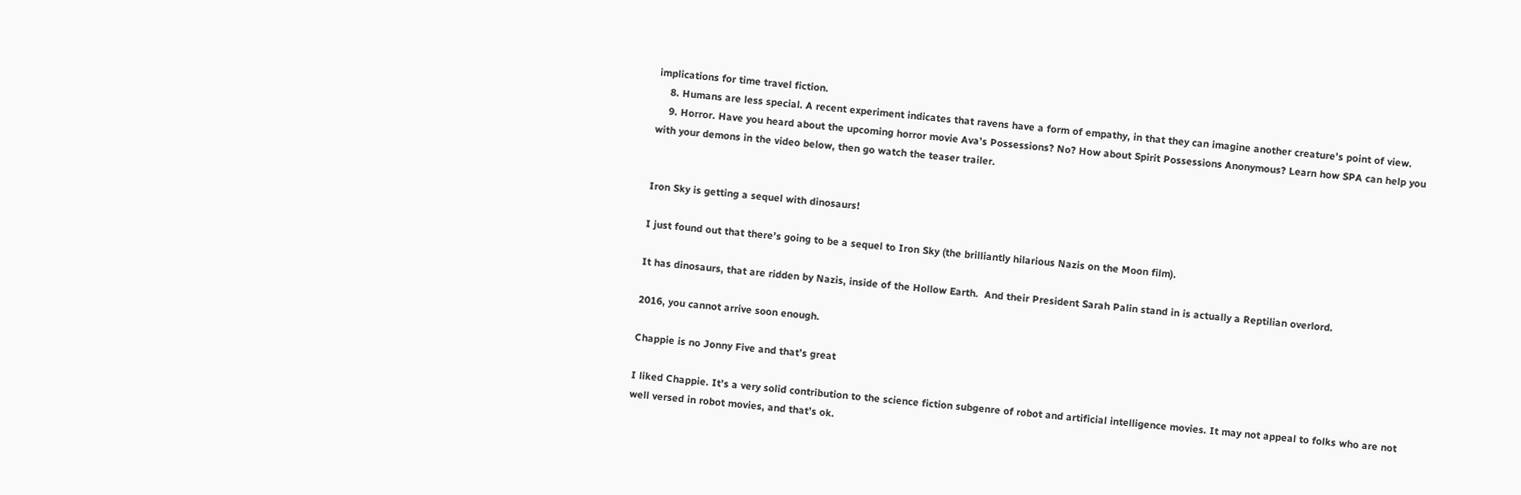implications for time travel fiction.
    8. Humans are less special. A recent experiment indicates that ravens have a form of empathy, in that they can imagine another creature’s point of view.
    9. Horror. Have you heard about the upcoming horror movie Ava’s Possessions? No? How about Spirit Possessions Anonymous? Learn how SPA can help you with your demons in the video below, then go watch the teaser trailer.


Iron Sky is getting a sequel with dinosaurs!

I just found out that there’s going to be a sequel to Iron Sky (the brilliantly hilarious Nazis on the Moon film).

It has dinosaurs, that are ridden by Nazis, inside of the Hollow Earth.  And their President Sarah Palin stand in is actually a Reptilian overlord.

2016, you cannot arrive soon enough.

Chappie is no Jonny Five and that’s great

I liked Chappie. It’s a very solid contribution to the science fiction subgenre of robot and artificial intelligence movies. It may not appeal to folks who are not well versed in robot movies, and that’s ok.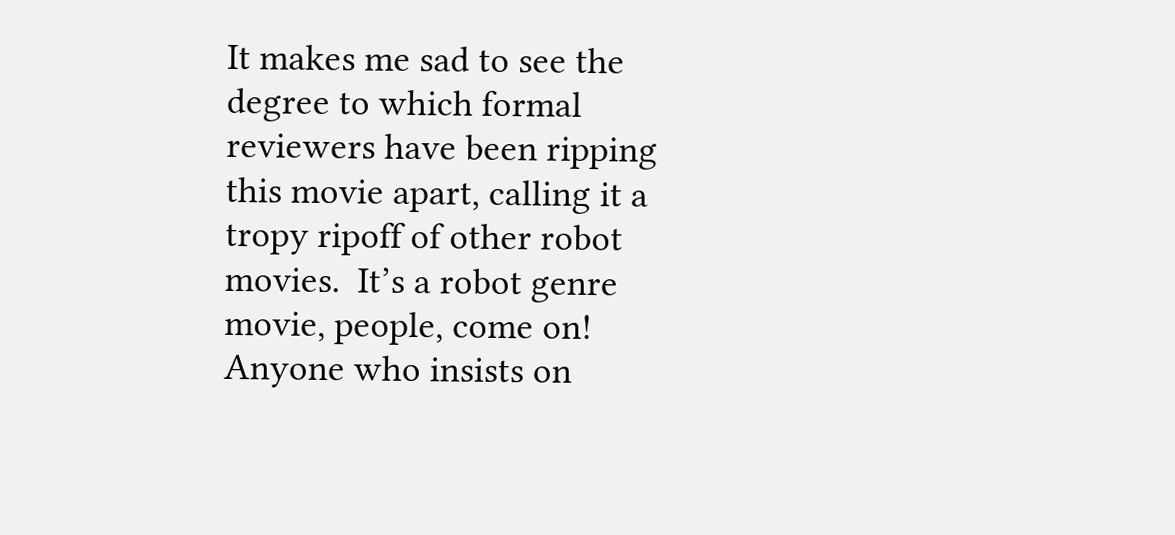It makes me sad to see the degree to which formal reviewers have been ripping this movie apart, calling it a tropy ripoff of other robot movies.  It’s a robot genre movie, people, come on! Anyone who insists on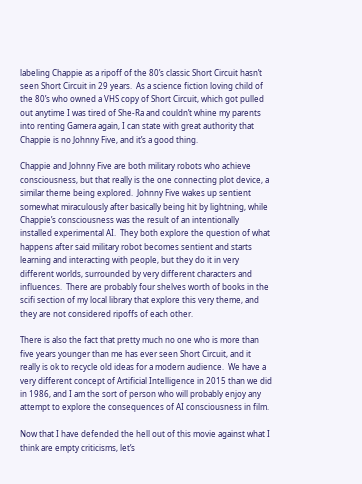labeling Chappie as a ripoff of the 80’s classic Short Circuit hasn’t seen Short Circuit in 29 years.  As a science fiction loving child of the 80’s who owned a VHS copy of Short Circuit, which got pulled out anytime I was tired of She-Ra and couldn’t whine my parents into renting Gamera again, I can state with great authority that Chappie is no Johnny Five, and it’s a good thing.

Chappie and Johnny Five are both military robots who achieve consciousness, but that really is the one connecting plot device, a similar theme being explored.  Johnny Five wakes up sentient somewhat miraculously after basically being hit by lightning, while Chappie’s consciousness was the result of an intentionally installed experimental AI.  They both explore the question of what happens after said military robot becomes sentient and starts learning and interacting with people, but they do it in very different worlds, surrounded by very different characters and influences.  There are probably four shelves worth of books in the scifi section of my local library that explore this very theme, and they are not considered ripoffs of each other.

There is also the fact that pretty much no one who is more than five years younger than me has ever seen Short Circuit, and it really is ok to recycle old ideas for a modern audience.  We have a very different concept of Artificial Intelligence in 2015 than we did in 1986, and I am the sort of person who will probably enjoy any attempt to explore the consequences of AI consciousness in film.

Now that I have defended the hell out of this movie against what I think are empty criticisms, let’s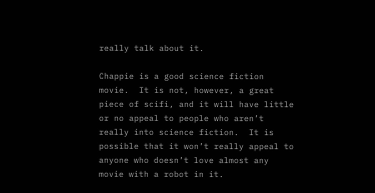really talk about it.

Chappie is a good science fiction movie.  It is not, however, a great piece of scifi, and it will have little or no appeal to people who aren’t really into science fiction.  It is possible that it won’t really appeal to anyone who doesn’t love almost any movie with a robot in it.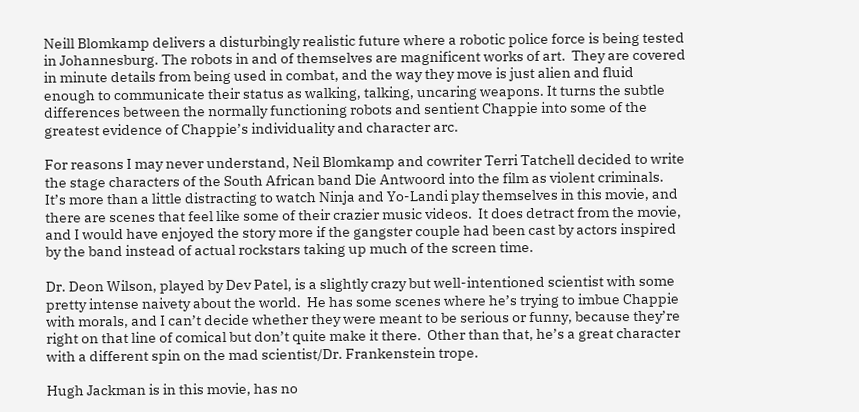Neill Blomkamp delivers a disturbingly realistic future where a robotic police force is being tested in Johannesburg. The robots in and of themselves are magnificent works of art.  They are covered in minute details from being used in combat, and the way they move is just alien and fluid enough to communicate their status as walking, talking, uncaring weapons. It turns the subtle differences between the normally functioning robots and sentient Chappie into some of the greatest evidence of Chappie’s individuality and character arc.

For reasons I may never understand, Neil Blomkamp and cowriter Terri Tatchell decided to write the stage characters of the South African band Die Antwoord into the film as violent criminals.  It’s more than a little distracting to watch Ninja and Yo-Landi play themselves in this movie, and there are scenes that feel like some of their crazier music videos.  It does detract from the movie, and I would have enjoyed the story more if the gangster couple had been cast by actors inspired by the band instead of actual rockstars taking up much of the screen time.

Dr. Deon Wilson, played by Dev Patel, is a slightly crazy but well-intentioned scientist with some pretty intense naivety about the world.  He has some scenes where he’s trying to imbue Chappie with morals, and I can’t decide whether they were meant to be serious or funny, because they’re right on that line of comical but don’t quite make it there.  Other than that, he’s a great character with a different spin on the mad scientist/Dr. Frankenstein trope.

Hugh Jackman is in this movie, has no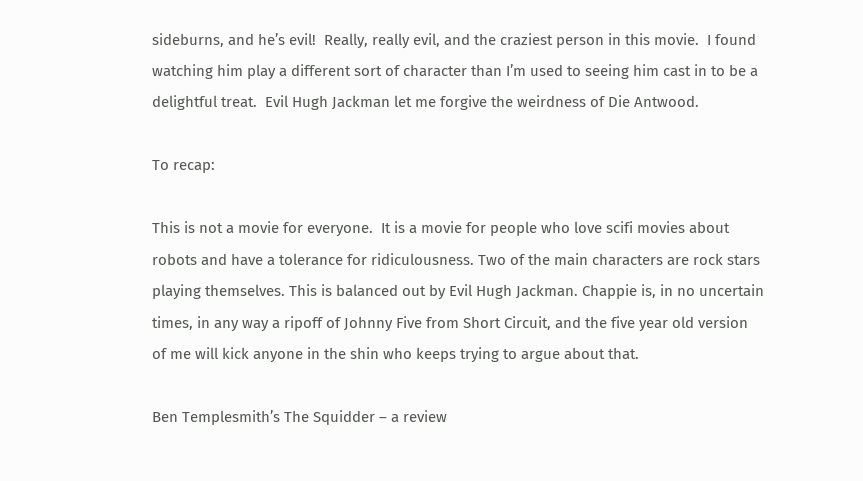sideburns, and he’s evil!  Really, really evil, and the craziest person in this movie.  I found watching him play a different sort of character than I’m used to seeing him cast in to be a delightful treat.  Evil Hugh Jackman let me forgive the weirdness of Die Antwood.

To recap:

This is not a movie for everyone.  It is a movie for people who love scifi movies about robots and have a tolerance for ridiculousness. Two of the main characters are rock stars playing themselves. This is balanced out by Evil Hugh Jackman. Chappie is, in no uncertain times, in any way a ripoff of Johnny Five from Short Circuit, and the five year old version of me will kick anyone in the shin who keeps trying to argue about that.

Ben Templesmith’s The Squidder – a review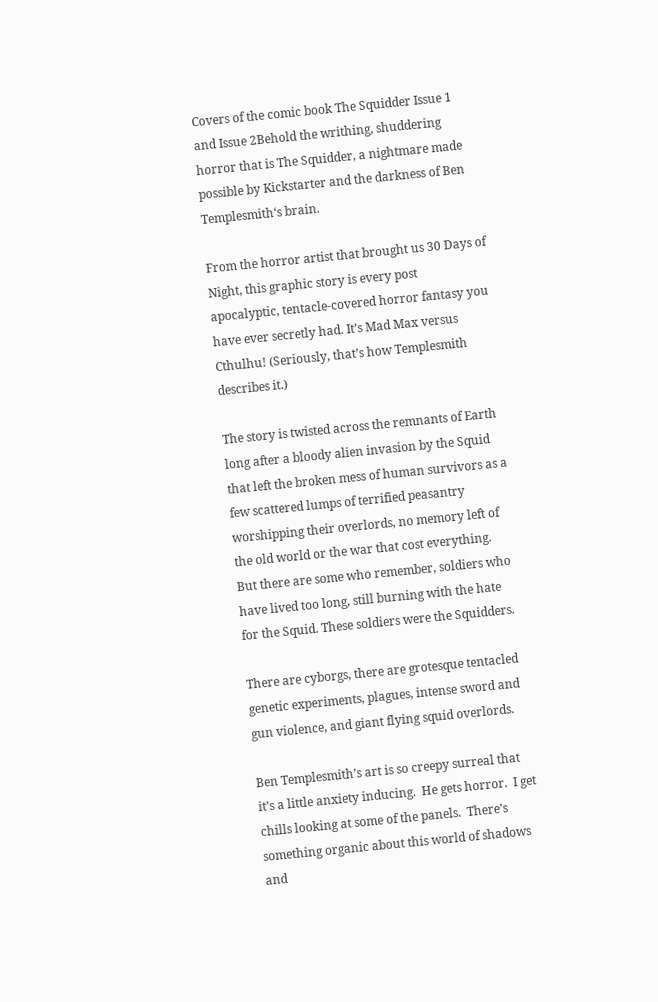Covers of the comic book The Squidder Issue 1 and Issue 2Behold the writhing, shuddering horror that is The Squidder, a nightmare made possible by Kickstarter and the darkness of Ben Templesmith‘s brain.

From the horror artist that brought us 30 Days of Night, this graphic story is every post apocalyptic, tentacle-covered horror fantasy you have ever secretly had. It’s Mad Max versus Cthulhu! (Seriously, that’s how Templesmith describes it.)

The story is twisted across the remnants of Earth long after a bloody alien invasion by the Squid that left the broken mess of human survivors as a few scattered lumps of terrified peasantry worshipping their overlords, no memory left of the old world or the war that cost everything.  But there are some who remember, soldiers who have lived too long, still burning with the hate for the Squid. These soldiers were the Squidders.

There are cyborgs, there are grotesque tentacled genetic experiments, plagues, intense sword and gun violence, and giant flying squid overlords.

Ben Templesmith’s art is so creepy surreal that it’s a little anxiety inducing.  He gets horror.  I get chills looking at some of the panels.  There’s something organic about this world of shadows and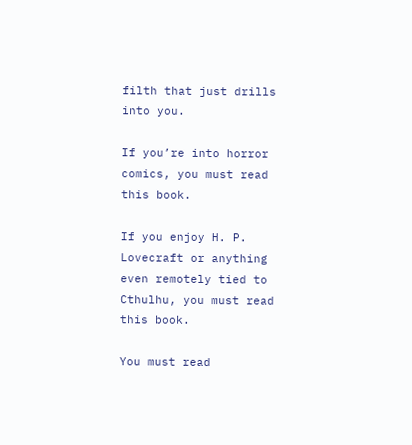filth that just drills into you.

If you’re into horror comics, you must read this book.

If you enjoy H. P. Lovecraft or anything even remotely tied to Cthulhu, you must read this book.

You must read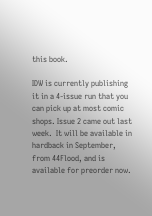this book.

IDW is currently publishing it in a 4-issue run that you can pick up at most comic shops. Issue 2 came out last week.  It will be available in hardback in September, from 44Flood, and is available for preorder now.